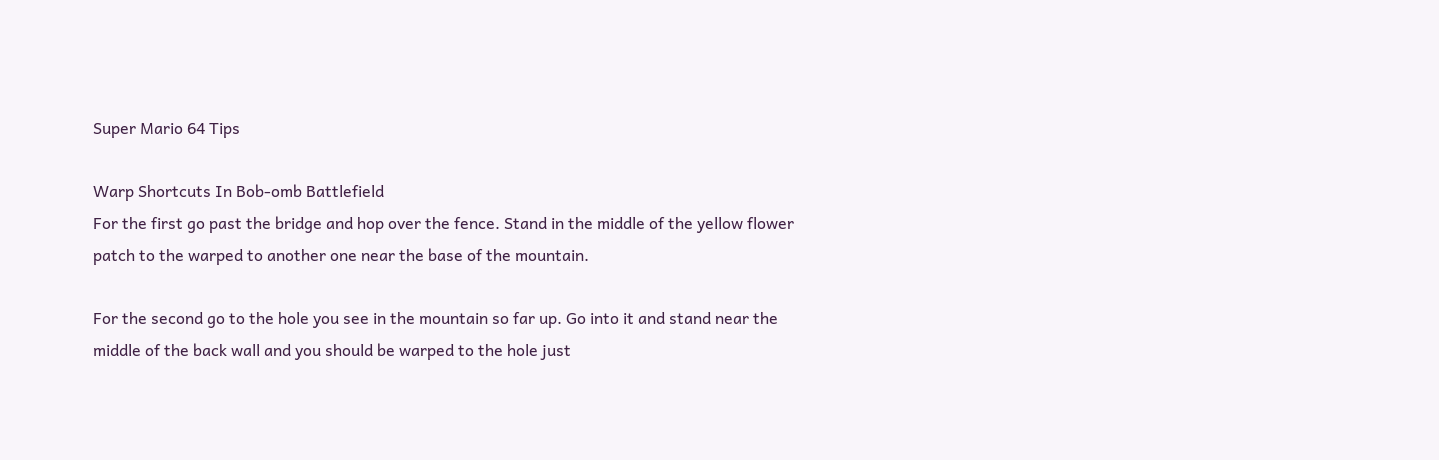Super Mario 64 Tips

Warp Shortcuts In Bob-omb Battlefield
For the first go past the bridge and hop over the fence. Stand in the middle of the yellow flower patch to the warped to another one near the base of the mountain.

For the second go to the hole you see in the mountain so far up. Go into it and stand near the middle of the back wall and you should be warped to the hole just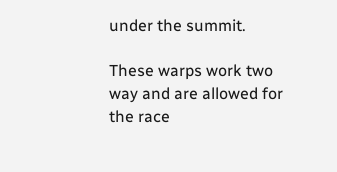under the summit.

These warps work two way and are allowed for the race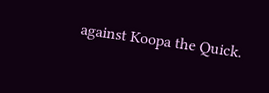against Koopa the Quick.